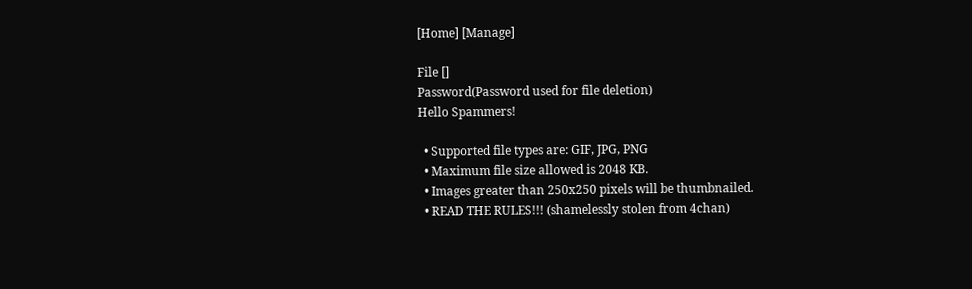[Home] [Manage]

File []
Password(Password used for file deletion)
Hello Spammers!

  • Supported file types are: GIF, JPG, PNG
  • Maximum file size allowed is 2048 KB.
  • Images greater than 250x250 pixels will be thumbnailed.
  • READ THE RULES!!! (shamelessly stolen from 4chan)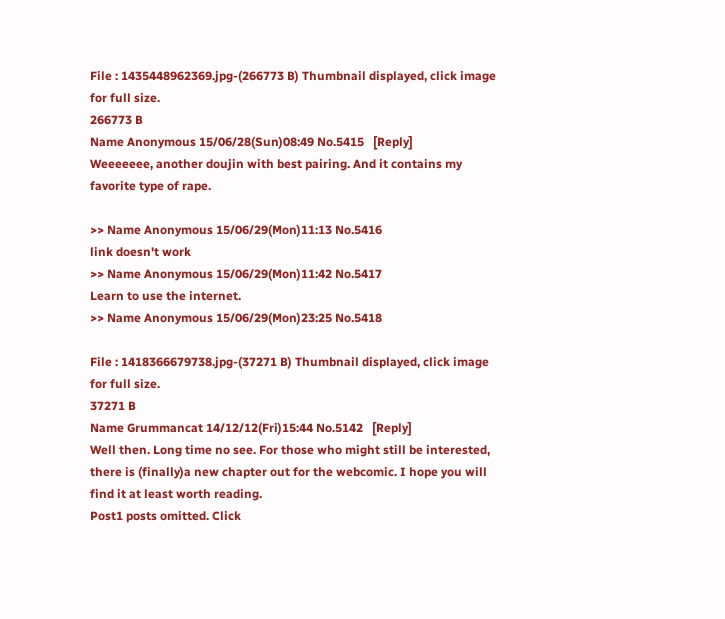File : 1435448962369.jpg-(266773 B) Thumbnail displayed, click image for full size.
266773 B
Name Anonymous 15/06/28(Sun)08:49 No.5415   [Reply]
Weeeeeee, another doujin with best pairing. And it contains my favorite type of rape.

>> Name Anonymous 15/06/29(Mon)11:13 No.5416
link doesn't work
>> Name Anonymous 15/06/29(Mon)11:42 No.5417
Learn to use the internet.
>> Name Anonymous 15/06/29(Mon)23:25 No.5418

File : 1418366679738.jpg-(37271 B) Thumbnail displayed, click image for full size.
37271 B
Name Grummancat 14/12/12(Fri)15:44 No.5142   [Reply]
Well then. Long time no see. For those who might still be interested, there is (finally)a new chapter out for the webcomic. I hope you will find it at least worth reading.
Post1 posts omitted. Click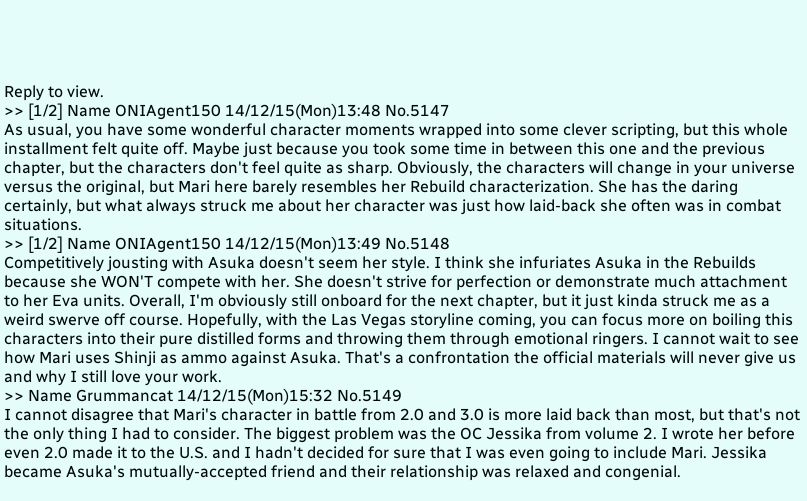Reply to view.
>> [1/2] Name ONIAgent150 14/12/15(Mon)13:48 No.5147
As usual, you have some wonderful character moments wrapped into some clever scripting, but this whole installment felt quite off. Maybe just because you took some time in between this one and the previous chapter, but the characters don't feel quite as sharp. Obviously, the characters will change in your universe versus the original, but Mari here barely resembles her Rebuild characterization. She has the daring certainly, but what always struck me about her character was just how laid-back she often was in combat situations.
>> [1/2] Name ONIAgent150 14/12/15(Mon)13:49 No.5148
Competitively jousting with Asuka doesn't seem her style. I think she infuriates Asuka in the Rebuilds because she WON'T compete with her. She doesn't strive for perfection or demonstrate much attachment to her Eva units. Overall, I'm obviously still onboard for the next chapter, but it just kinda struck me as a weird swerve off course. Hopefully, with the Las Vegas storyline coming, you can focus more on boiling this characters into their pure distilled forms and throwing them through emotional ringers. I cannot wait to see how Mari uses Shinji as ammo against Asuka. That's a confrontation the official materials will never give us and why I still love your work.
>> Name Grummancat 14/12/15(Mon)15:32 No.5149
I cannot disagree that Mari's character in battle from 2.0 and 3.0 is more laid back than most, but that's not the only thing I had to consider. The biggest problem was the OC Jessika from volume 2. I wrote her before even 2.0 made it to the U.S. and I hadn't decided for sure that I was even going to include Mari. Jessika became Asuka's mutually-accepted friend and their relationship was relaxed and congenial.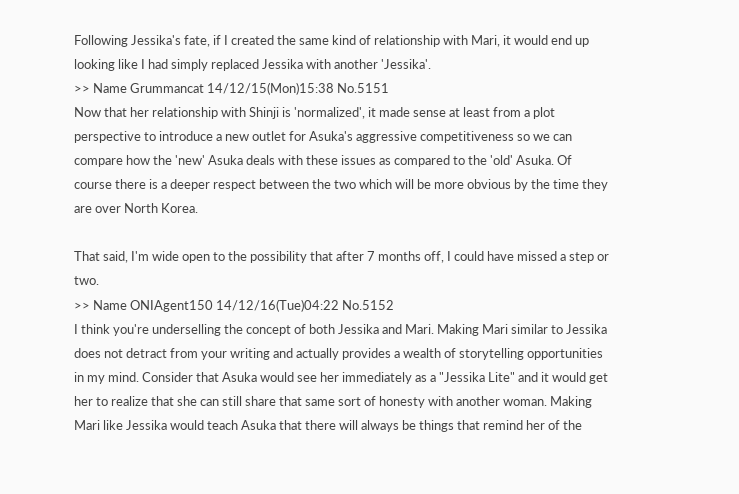Following Jessika's fate, if I created the same kind of relationship with Mari, it would end up looking like I had simply replaced Jessika with another 'Jessika'.
>> Name Grummancat 14/12/15(Mon)15:38 No.5151
Now that her relationship with Shinji is 'normalized', it made sense at least from a plot perspective to introduce a new outlet for Asuka's aggressive competitiveness so we can compare how the 'new' Asuka deals with these issues as compared to the 'old' Asuka. Of course there is a deeper respect between the two which will be more obvious by the time they are over North Korea.

That said, I'm wide open to the possibility that after 7 months off, I could have missed a step or two.
>> Name ONIAgent150 14/12/16(Tue)04:22 No.5152
I think you're underselling the concept of both Jessika and Mari. Making Mari similar to Jessika does not detract from your writing and actually provides a wealth of storytelling opportunities in my mind. Consider that Asuka would see her immediately as a "Jessika Lite" and it would get her to realize that she can still share that same sort of honesty with another woman. Making Mari like Jessika would teach Asuka that there will always be things that remind her of the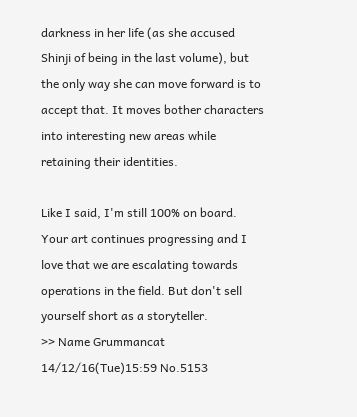darkness in her life (as she accused Shinji of being in the last volume), but the only way she can move forward is to accept that. It moves bother characters into interesting new areas while retaining their identities.

Like I said, I'm still 100% on board. Your art continues progressing and I love that we are escalating towards operations in the field. But don't sell yourself short as a storyteller.
>> Name Grummancat 14/12/16(Tue)15:59 No.5153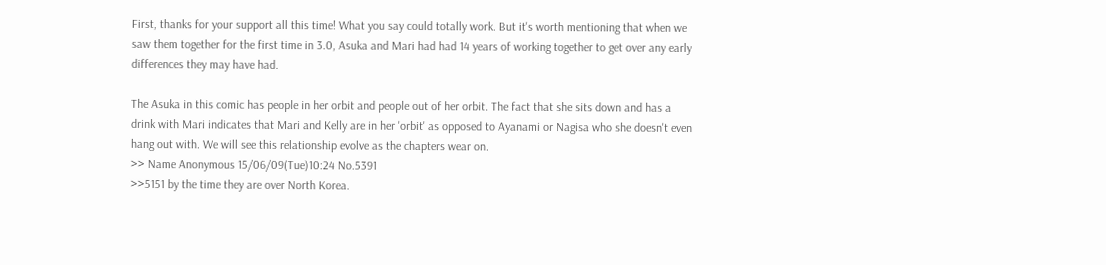First, thanks for your support all this time! What you say could totally work. But it's worth mentioning that when we saw them together for the first time in 3.0, Asuka and Mari had had 14 years of working together to get over any early differences they may have had.

The Asuka in this comic has people in her orbit and people out of her orbit. The fact that she sits down and has a drink with Mari indicates that Mari and Kelly are in her 'orbit' as opposed to Ayanami or Nagisa who she doesn't even hang out with. We will see this relationship evolve as the chapters wear on.
>> Name Anonymous 15/06/09(Tue)10:24 No.5391
>>5151 by the time they are over North Korea.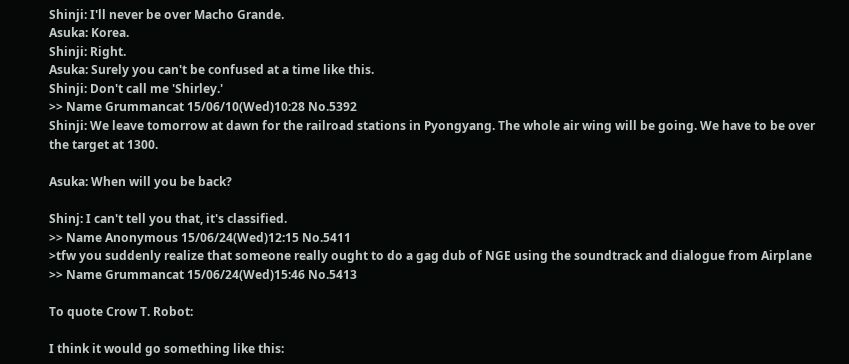Shinji: I'll never be over Macho Grande.
Asuka: Korea.
Shinji: Right.
Asuka: Surely you can't be confused at a time like this.
Shinji: Don't call me 'Shirley.'
>> Name Grummancat 15/06/10(Wed)10:28 No.5392
Shinji: We leave tomorrow at dawn for the railroad stations in Pyongyang. The whole air wing will be going. We have to be over the target at 1300.

Asuka: When will you be back?

Shinj: I can't tell you that, it's classified.
>> Name Anonymous 15/06/24(Wed)12:15 No.5411
>tfw you suddenly realize that someone really ought to do a gag dub of NGE using the soundtrack and dialogue from Airplane
>> Name Grummancat 15/06/24(Wed)15:46 No.5413

To quote Crow T. Robot:

I think it would go something like this: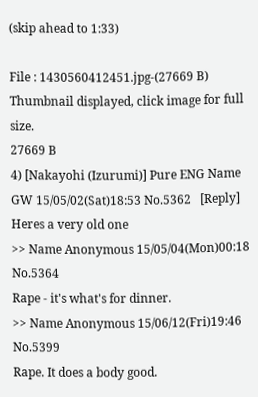(skip ahead to 1:33)

File : 1430560412451.jpg-(27669 B) Thumbnail displayed, click image for full size.
27669 B
4) [Nakayohi (Izurumi)] Pure ENG Name GW 15/05/02(Sat)18:53 No.5362   [Reply]
Heres a very old one
>> Name Anonymous 15/05/04(Mon)00:18 No.5364
Rape - it's what's for dinner.
>> Name Anonymous 15/06/12(Fri)19:46 No.5399
Rape. It does a body good.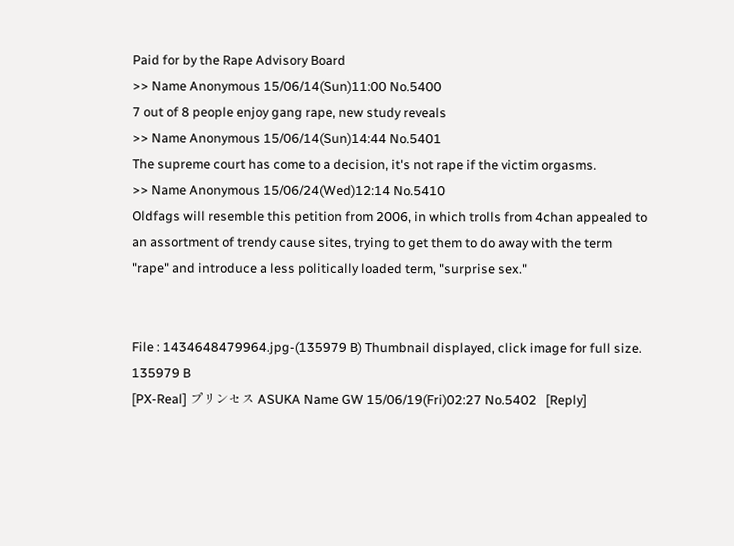Paid for by the Rape Advisory Board
>> Name Anonymous 15/06/14(Sun)11:00 No.5400
7 out of 8 people enjoy gang rape, new study reveals
>> Name Anonymous 15/06/14(Sun)14:44 No.5401
The supreme court has come to a decision, it's not rape if the victim orgasms.
>> Name Anonymous 15/06/24(Wed)12:14 No.5410
Oldfags will resemble this petition from 2006, in which trolls from 4chan appealed to an assortment of trendy cause sites, trying to get them to do away with the term "rape" and introduce a less politically loaded term, "surprise sex."


File : 1434648479964.jpg-(135979 B) Thumbnail displayed, click image for full size.
135979 B
[PX-Real] プリンセス ASUKA Name GW 15/06/19(Fri)02:27 No.5402   [Reply]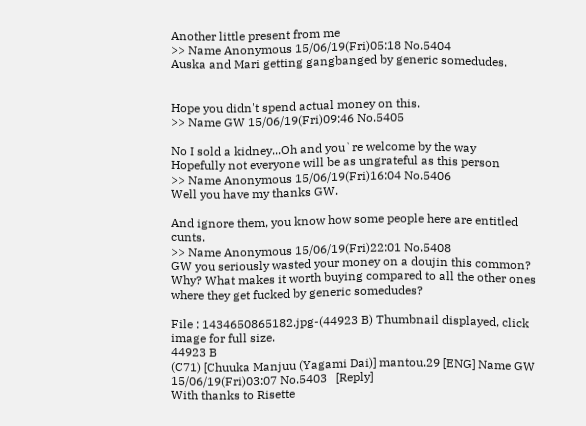Another little present from me
>> Name Anonymous 15/06/19(Fri)05:18 No.5404
Auska and Mari getting gangbanged by generic somedudes.


Hope you didn't spend actual money on this.
>> Name GW 15/06/19(Fri)09:46 No.5405

No I sold a kidney...Oh and you`re welcome by the way
Hopefully not everyone will be as ungrateful as this person
>> Name Anonymous 15/06/19(Fri)16:04 No.5406
Well you have my thanks GW.

And ignore them, you know how some people here are entitled cunts.
>> Name Anonymous 15/06/19(Fri)22:01 No.5408
GW you seriously wasted your money on a doujin this common? Why? What makes it worth buying compared to all the other ones where they get fucked by generic somedudes?

File : 1434650865182.jpg-(44923 B) Thumbnail displayed, click image for full size.
44923 B
(C71) [Chuuka Manjuu (Yagami Dai)] mantou.29 [ENG] Name GW 15/06/19(Fri)03:07 No.5403   [Reply]
With thanks to Risette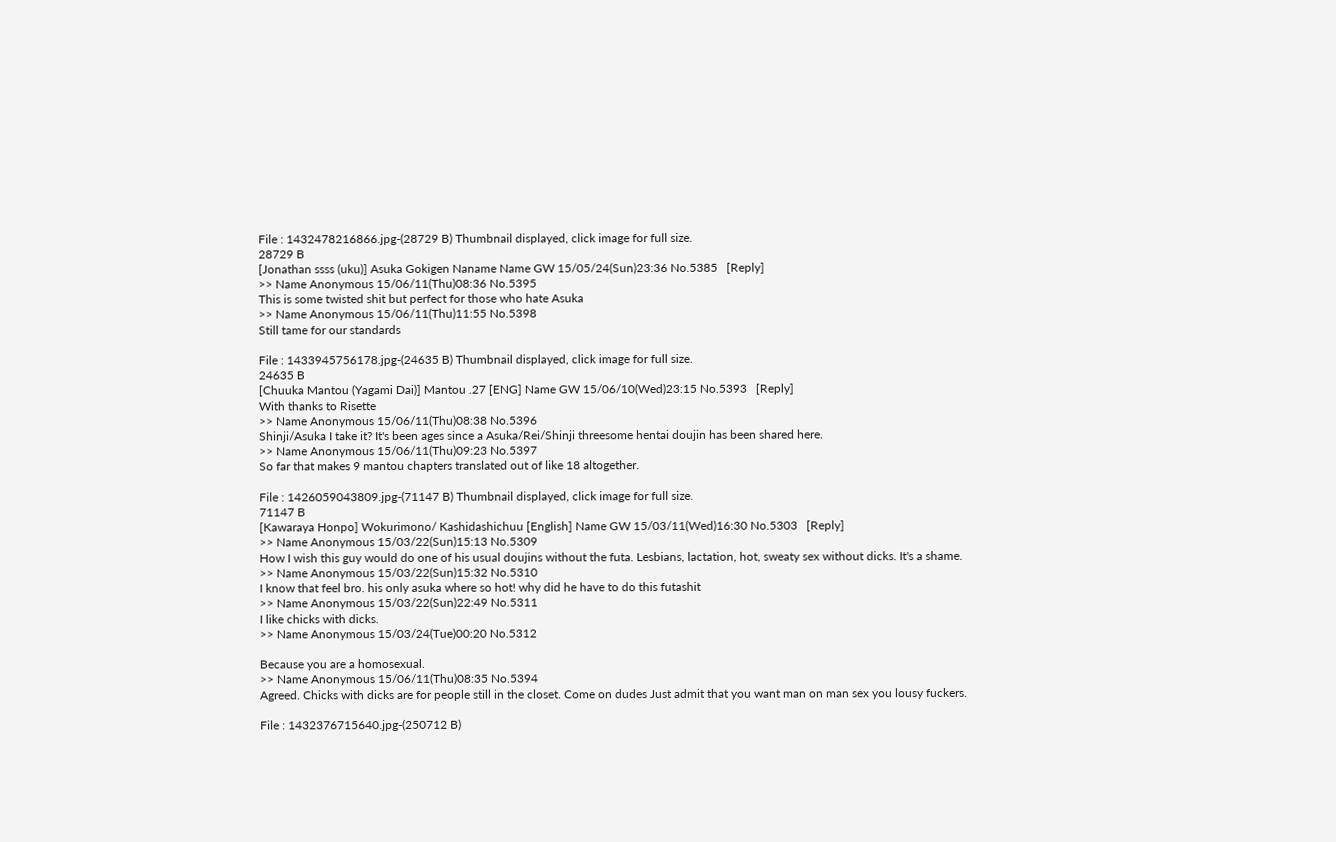File : 1432478216866.jpg-(28729 B) Thumbnail displayed, click image for full size.
28729 B
[Jonathan ssss (uku)] Asuka Gokigen Naname Name GW 15/05/24(Sun)23:36 No.5385   [Reply]
>> Name Anonymous 15/06/11(Thu)08:36 No.5395
This is some twisted shit but perfect for those who hate Asuka
>> Name Anonymous 15/06/11(Thu)11:55 No.5398
Still tame for our standards

File : 1433945756178.jpg-(24635 B) Thumbnail displayed, click image for full size.
24635 B
[Chuuka Mantou (Yagami Dai)] Mantou .27 [ENG] Name GW 15/06/10(Wed)23:15 No.5393   [Reply]
With thanks to Risette
>> Name Anonymous 15/06/11(Thu)08:38 No.5396
Shinji/Asuka I take it? It's been ages since a Asuka/Rei/Shinji threesome hentai doujin has been shared here.
>> Name Anonymous 15/06/11(Thu)09:23 No.5397
So far that makes 9 mantou chapters translated out of like 18 altogether.

File : 1426059043809.jpg-(71147 B) Thumbnail displayed, click image for full size.
71147 B
[Kawaraya Honpo] Wokurimono/ Kashidashichuu [English] Name GW 15/03/11(Wed)16:30 No.5303   [Reply]
>> Name Anonymous 15/03/22(Sun)15:13 No.5309
How I wish this guy would do one of his usual doujins without the futa. Lesbians, lactation, hot, sweaty sex without dicks. It's a shame.
>> Name Anonymous 15/03/22(Sun)15:32 No.5310
I know that feel bro. his only asuka where so hot! why did he have to do this futashit
>> Name Anonymous 15/03/22(Sun)22:49 No.5311
I like chicks with dicks.
>> Name Anonymous 15/03/24(Tue)00:20 No.5312

Because you are a homosexual.
>> Name Anonymous 15/06/11(Thu)08:35 No.5394
Agreed. Chicks with dicks are for people still in the closet. Come on dudes Just admit that you want man on man sex you lousy fuckers.

File : 1432376715640.jpg-(250712 B)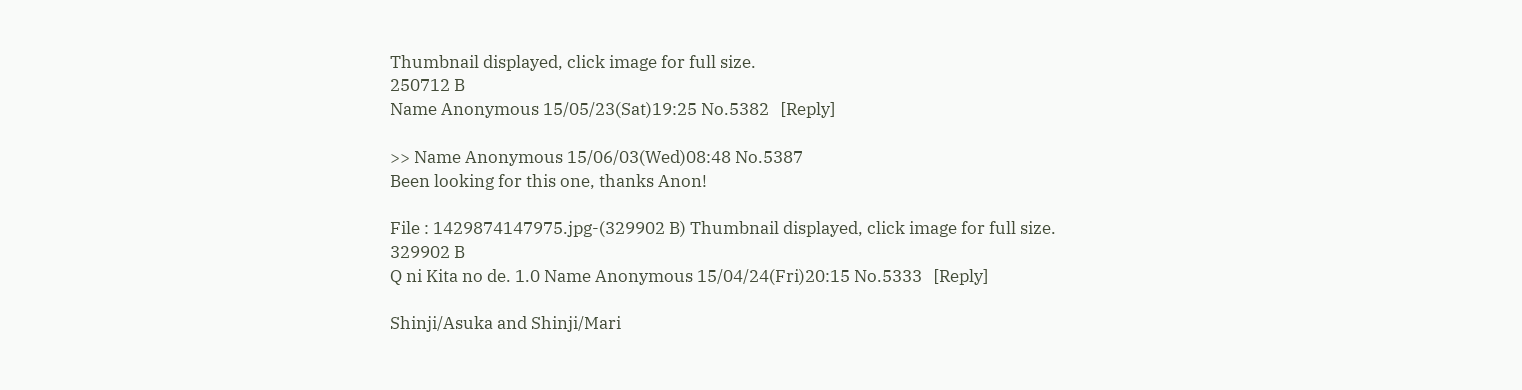Thumbnail displayed, click image for full size.
250712 B
Name Anonymous 15/05/23(Sat)19:25 No.5382   [Reply]

>> Name Anonymous 15/06/03(Wed)08:48 No.5387
Been looking for this one, thanks Anon!

File : 1429874147975.jpg-(329902 B) Thumbnail displayed, click image for full size.
329902 B
Q ni Kita no de. 1.0 Name Anonymous 15/04/24(Fri)20:15 No.5333   [Reply]

Shinji/Asuka and Shinji/Mari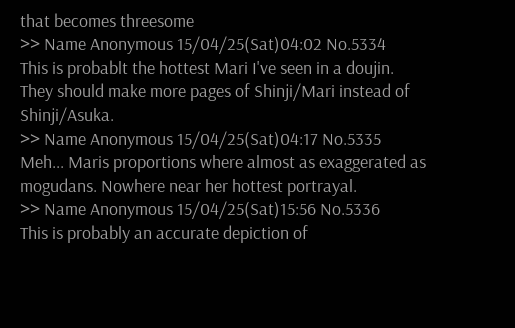that becomes threesome
>> Name Anonymous 15/04/25(Sat)04:02 No.5334
This is probablt the hottest Mari I've seen in a doujin.
They should make more pages of Shinji/Mari instead of Shinji/Asuka.
>> Name Anonymous 15/04/25(Sat)04:17 No.5335
Meh... Maris proportions where almost as exaggerated as mogudans. Nowhere near her hottest portrayal.
>> Name Anonymous 15/04/25(Sat)15:56 No.5336
This is probably an accurate depiction of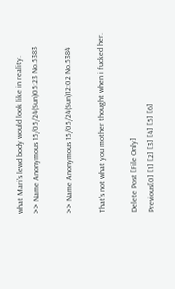what Mari's lewd body would look like in reality.
>> Name Anonymous 15/05/24(Sun)05:23 No.5383

>> Name Anonymous 15/05/24(Sun)12:02 No.5384

That's not what you mother thought when i fucked her.

Delete Post [File Only]
Previous[0] [1] [2] [3] [4] [5] [6]